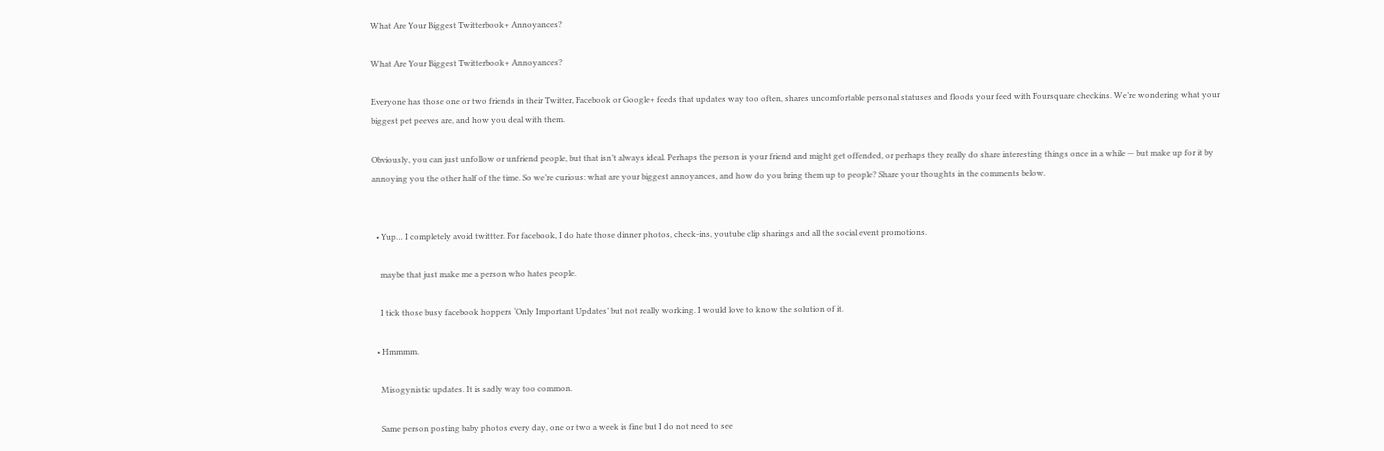What Are Your Biggest Twitterbook+ Annoyances?

What Are Your Biggest Twitterbook+ Annoyances?

Everyone has those one or two friends in their Twitter, Facebook or Google+ feeds that updates way too often, shares uncomfortable personal statuses and floods your feed with Foursquare checkins. We’re wondering what your biggest pet peeves are, and how you deal with them.

Obviously, you can just unfollow or unfriend people, but that isn’t always ideal. Perhaps the person is your friend and might get offended, or perhaps they really do share interesting things once in a while — but make up for it by annoying you the other half of the time. So we’re curious: what are your biggest annoyances, and how do you bring them up to people? Share your thoughts in the comments below.


  • Yup… I completely avoid twittter. For facebook, I do hate those dinner photos, check-ins, youtube clip sharings and all the social event promotions.

    maybe that just make me a person who hates people.

    I tick those busy facebook hoppers ‘Only Important Updates’ but not really working. I would love to know the solution of it.

  • Hmmmm.

    Misogynistic updates. It is sadly way too common.

    Same person posting baby photos every day, one or two a week is fine but I do not need to see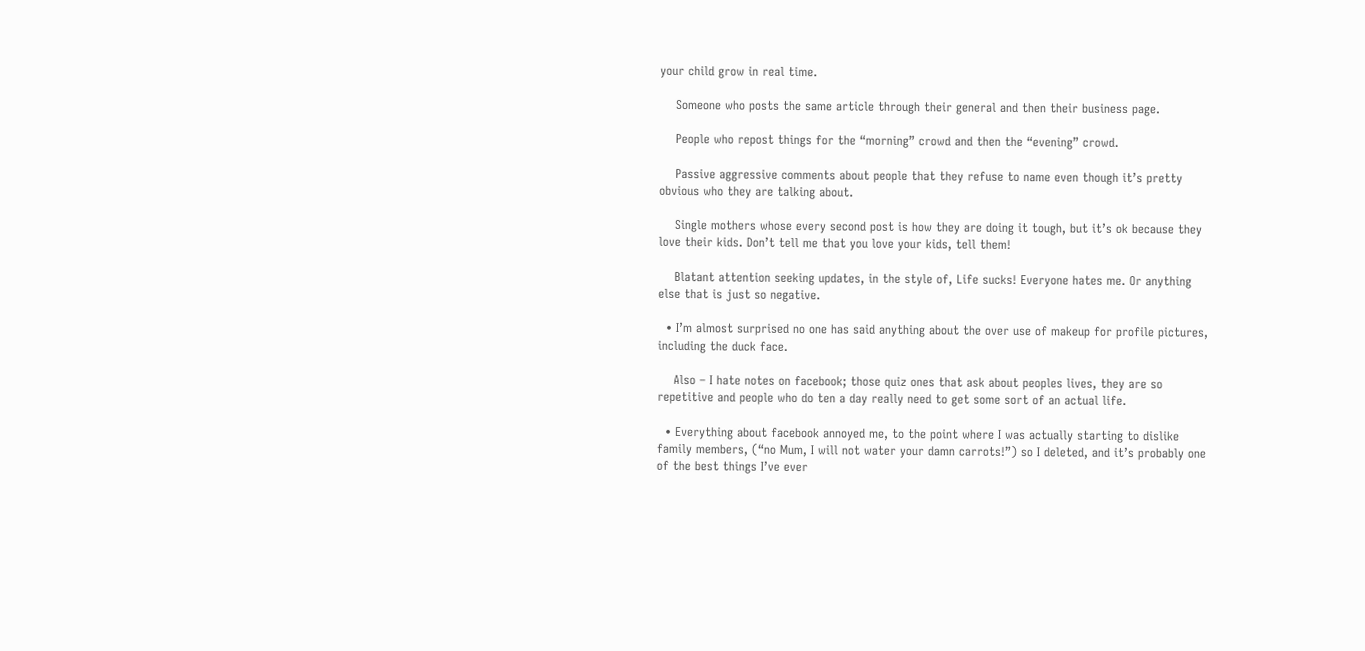your child grow in real time.

    Someone who posts the same article through their general and then their business page.

    People who repost things for the “morning” crowd and then the “evening” crowd.

    Passive aggressive comments about people that they refuse to name even though it’s pretty obvious who they are talking about.

    Single mothers whose every second post is how they are doing it tough, but it’s ok because they love their kids. Don’t tell me that you love your kids, tell them!

    Blatant attention seeking updates, in the style of, Life sucks! Everyone hates me. Or anything else that is just so negative.

  • I’m almost surprised no one has said anything about the over use of makeup for profile pictures, including the duck face.

    Also – I hate notes on facebook; those quiz ones that ask about peoples lives, they are so repetitive and people who do ten a day really need to get some sort of an actual life.

  • Everything about facebook annoyed me, to the point where I was actually starting to dislike family members, (“no Mum, I will not water your damn carrots!”) so I deleted, and it’s probably one of the best things I’ve ever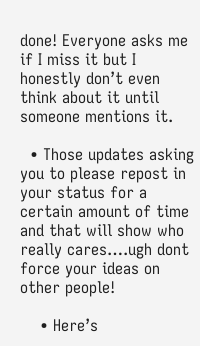done! Everyone asks me if I miss it but I honestly don’t even think about it until someone mentions it.

  • Those updates asking you to please repost in your status for a certain amount of time and that will show who really cares….ugh dont force your ideas on other people!

    • Here’s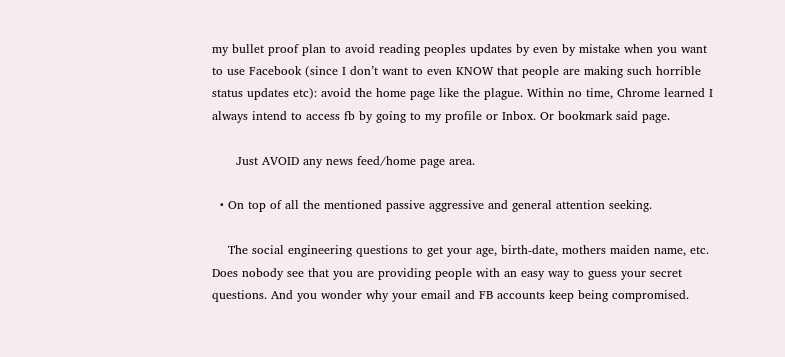my bullet proof plan to avoid reading peoples updates by even by mistake when you want to use Facebook (since I don’t want to even KNOW that people are making such horrible status updates etc): avoid the home page like the plague. Within no time, Chrome learned I always intend to access fb by going to my profile or Inbox. Or bookmark said page.

      Just AVOID any news feed/home page area.

  • On top of all the mentioned passive aggressive and general attention seeking.

    The social engineering questions to get your age, birth-date, mothers maiden name, etc. Does nobody see that you are providing people with an easy way to guess your secret questions. And you wonder why your email and FB accounts keep being compromised.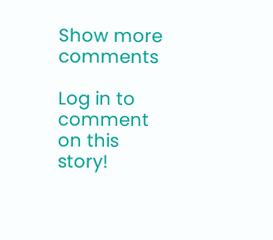Show more comments

Log in to comment on this story!